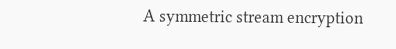A symmetric stream encryption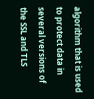algorithm that is used to protect data in several versions of the SSL and TLS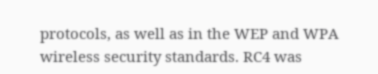protocols, as well as in the WEP and WPA wireless security standards. RC4 was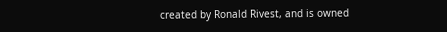created by Ronald Rivest, and is owned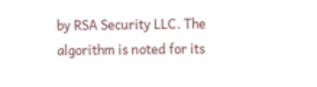by RSA Security LLC. The algorithm is noted for its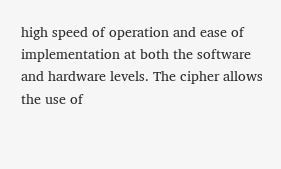high speed of operation and ease of implementation at both the software and hardware levels. The cipher allows the use of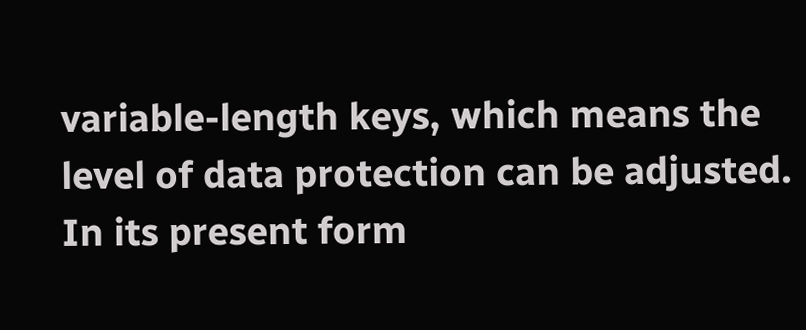variable-length keys, which means the level of data protection can be adjusted. In its present form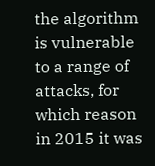the algorithm is vulnerable to a range of attacks, for which reason in 2015 it was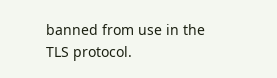banned from use in the TLS protocol.